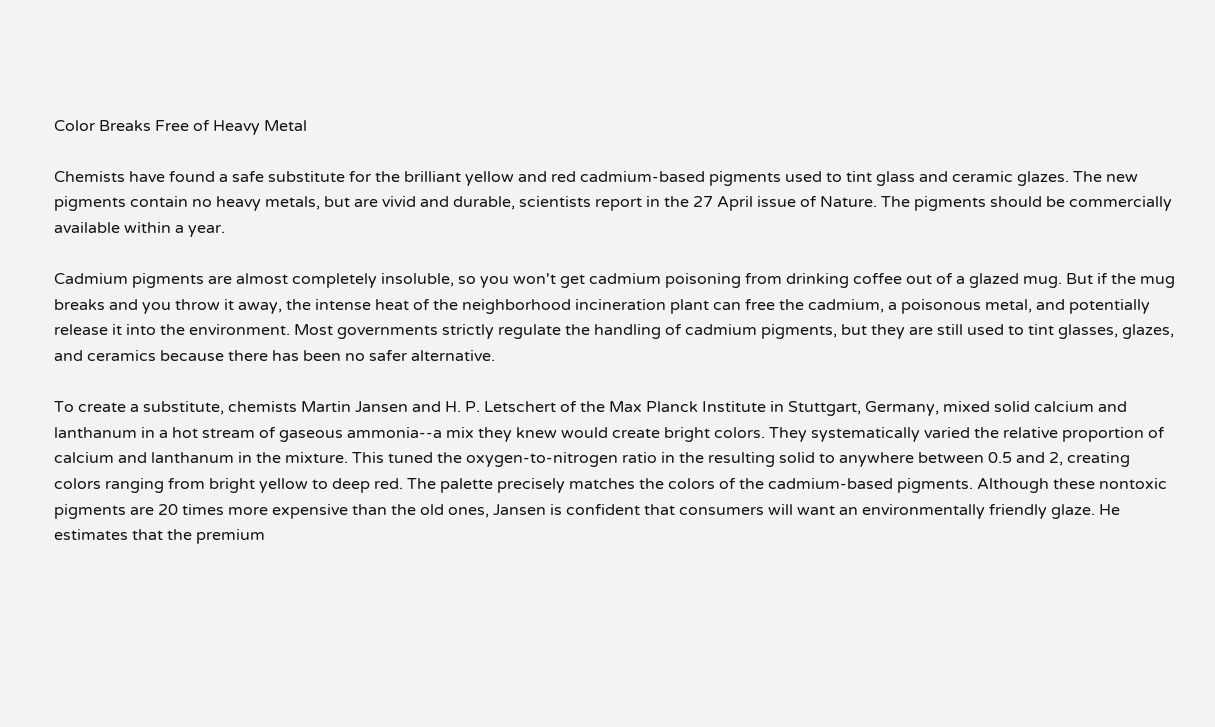Color Breaks Free of Heavy Metal

Chemists have found a safe substitute for the brilliant yellow and red cadmium-based pigments used to tint glass and ceramic glazes. The new pigments contain no heavy metals, but are vivid and durable, scientists report in the 27 April issue of Nature. The pigments should be commercially available within a year.

Cadmium pigments are almost completely insoluble, so you won't get cadmium poisoning from drinking coffee out of a glazed mug. But if the mug breaks and you throw it away, the intense heat of the neighborhood incineration plant can free the cadmium, a poisonous metal, and potentially release it into the environment. Most governments strictly regulate the handling of cadmium pigments, but they are still used to tint glasses, glazes, and ceramics because there has been no safer alternative.

To create a substitute, chemists Martin Jansen and H. P. Letschert of the Max Planck Institute in Stuttgart, Germany, mixed solid calcium and lanthanum in a hot stream of gaseous ammonia--a mix they knew would create bright colors. They systematically varied the relative proportion of calcium and lanthanum in the mixture. This tuned the oxygen-to-nitrogen ratio in the resulting solid to anywhere between 0.5 and 2, creating colors ranging from bright yellow to deep red. The palette precisely matches the colors of the cadmium-based pigments. Although these nontoxic pigments are 20 times more expensive than the old ones, Jansen is confident that consumers will want an environmentally friendly glaze. He estimates that the premium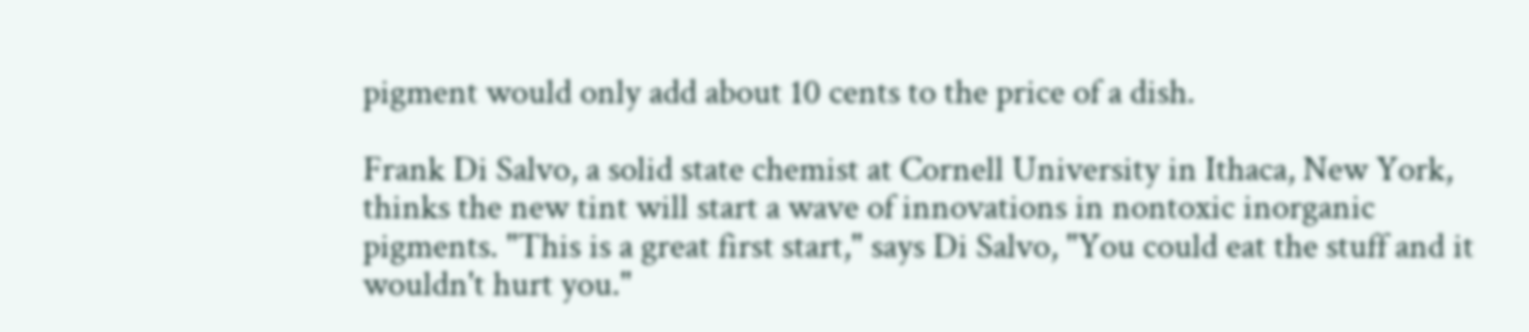pigment would only add about 10 cents to the price of a dish.

Frank Di Salvo, a solid state chemist at Cornell University in Ithaca, New York, thinks the new tint will start a wave of innovations in nontoxic inorganic pigments. "This is a great first start," says Di Salvo, "You could eat the stuff and it wouldn't hurt you."